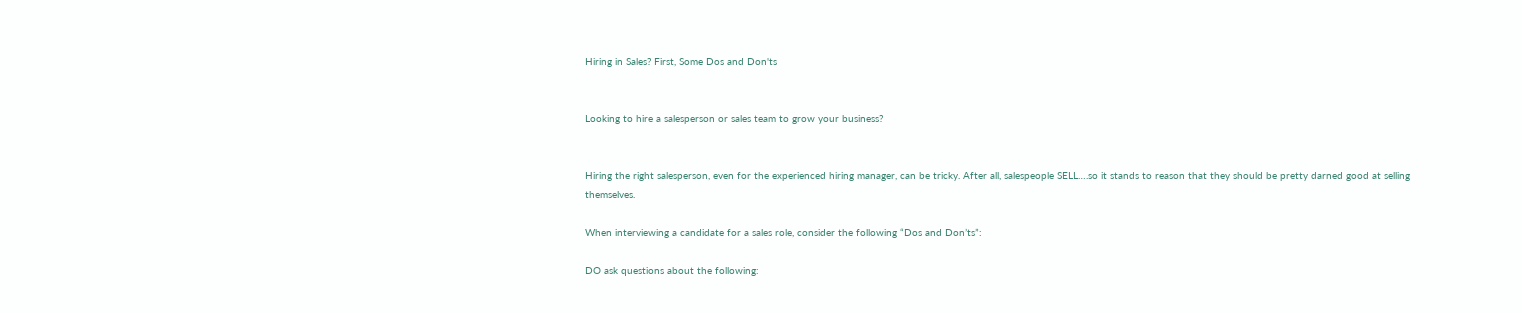Hiring in Sales? First, Some Dos and Don'ts


Looking to hire a salesperson or sales team to grow your business?


Hiring the right salesperson, even for the experienced hiring manager, can be tricky. After all, salespeople SELL….so it stands to reason that they should be pretty darned good at selling themselves.

When interviewing a candidate for a sales role, consider the following “Dos and Don’ts”:

DO ask questions about the following: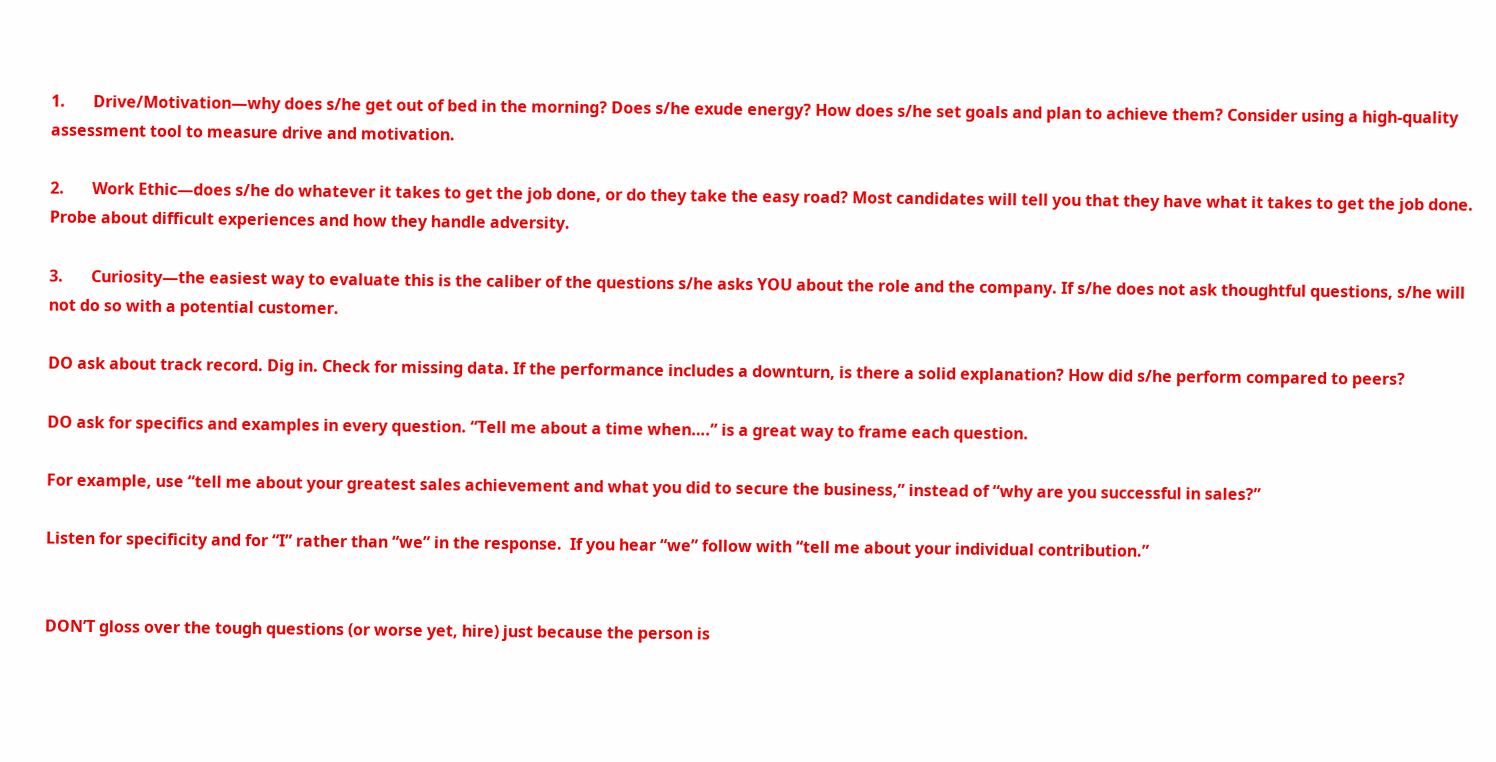1.       Drive/Motivation—why does s/he get out of bed in the morning? Does s/he exude energy? How does s/he set goals and plan to achieve them? Consider using a high-quality assessment tool to measure drive and motivation.

2.       Work Ethic—does s/he do whatever it takes to get the job done, or do they take the easy road? Most candidates will tell you that they have what it takes to get the job done. Probe about difficult experiences and how they handle adversity.

3.       Curiosity—the easiest way to evaluate this is the caliber of the questions s/he asks YOU about the role and the company. If s/he does not ask thoughtful questions, s/he will not do so with a potential customer.

DO ask about track record. Dig in. Check for missing data. If the performance includes a downturn, is there a solid explanation? How did s/he perform compared to peers?

DO ask for specifics and examples in every question. “Tell me about a time when….” is a great way to frame each question.

For example, use “tell me about your greatest sales achievement and what you did to secure the business,” instead of “why are you successful in sales?”

Listen for specificity and for “I” rather than “we” in the response.  If you hear “we” follow with “tell me about your individual contribution.”


DON’T gloss over the tough questions (or worse yet, hire) just because the person is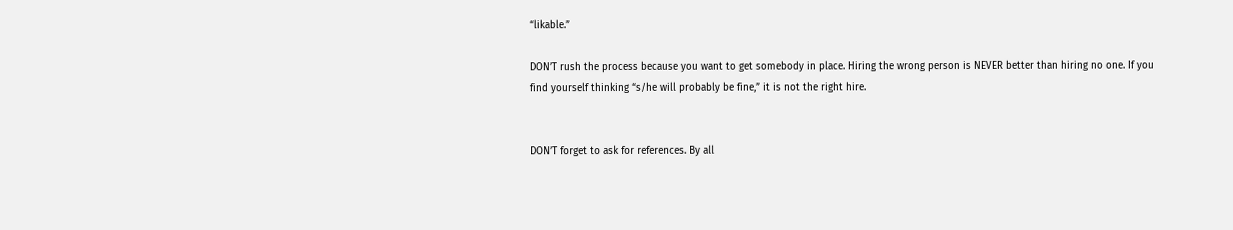“likable.”

DON’T rush the process because you want to get somebody in place. Hiring the wrong person is NEVER better than hiring no one. If you find yourself thinking “s/he will probably be fine,” it is not the right hire.


DON’T forget to ask for references. By all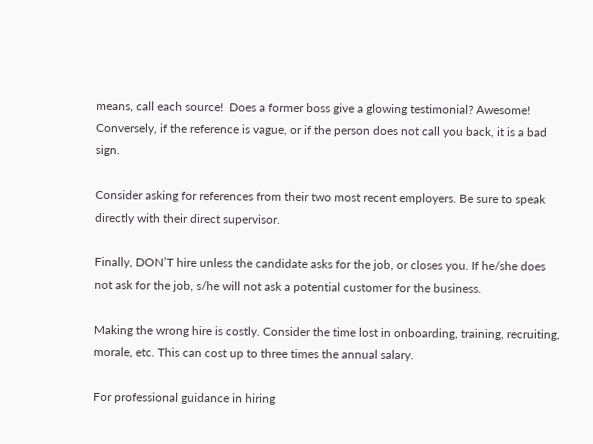means, call each source!  Does a former boss give a glowing testimonial? Awesome! Conversely, if the reference is vague, or if the person does not call you back, it is a bad sign.

Consider asking for references from their two most recent employers. Be sure to speak directly with their direct supervisor.

Finally, DON’T hire unless the candidate asks for the job, or closes you. If he/she does not ask for the job, s/he will not ask a potential customer for the business.

Making the wrong hire is costly. Consider the time lost in onboarding, training, recruiting, morale, etc. This can cost up to three times the annual salary.

For professional guidance in hiring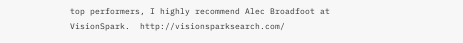top performers, I highly recommend Alec Broadfoot at VisionSpark.  http://visionsparksearch.com/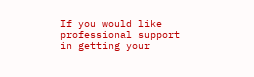If you would like professional support in getting your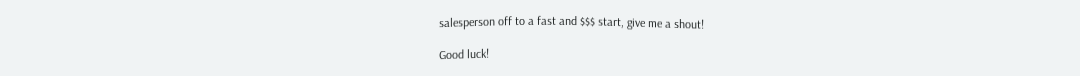salesperson off to a fast and $$$ start, give me a shout!

Good luck!